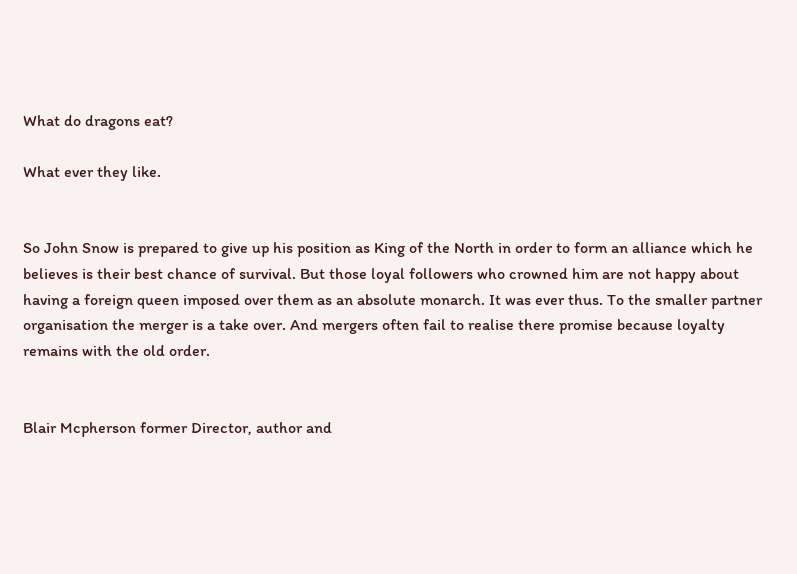What do dragons eat?

What ever they like.


So John Snow is prepared to give up his position as King of the North in order to form an alliance which he believes is their best chance of survival. But those loyal followers who crowned him are not happy about having a foreign queen imposed over them as an absolute monarch. It was ever thus. To the smaller partner organisation the merger is a take over. And mergers often fail to realise there promise because loyalty remains with the old order.


Blair Mcpherson former Director, author and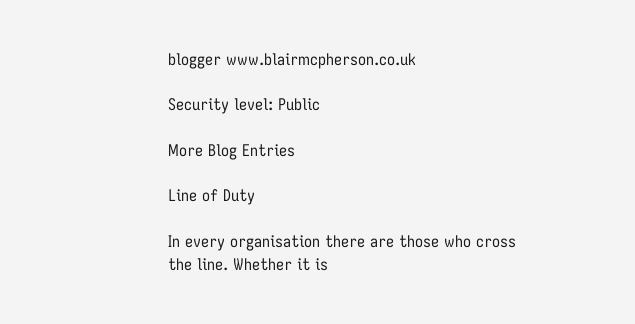blogger www.blairmcpherson.co.uk

Security level: Public

More Blog Entries

Line of Duty

In every organisation there are those who cross the line. Whether it is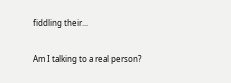fiddling their...

Am I talking to a real person?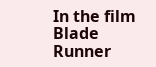In the film Blade Runner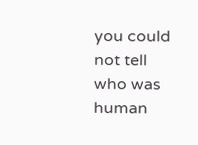you could not tell who was human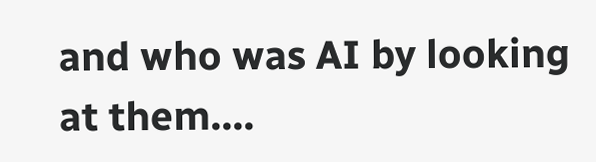and who was AI by looking at them....